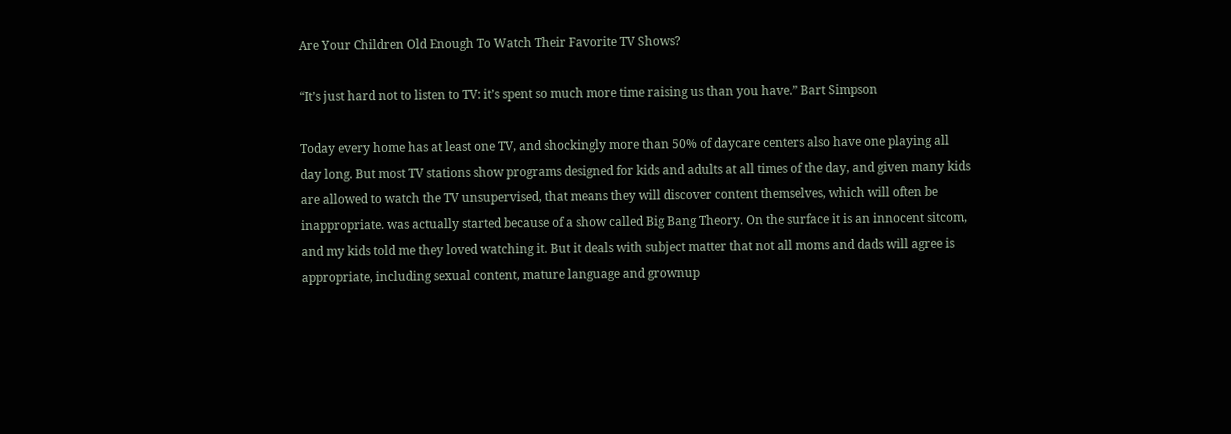Are Your Children Old Enough To Watch Their Favorite TV Shows?

“It’s just hard not to listen to TV: it’s spent so much more time raising us than you have.” Bart Simpson

Today every home has at least one TV, and shockingly more than 50% of daycare centers also have one playing all day long. But most TV stations show programs designed for kids and adults at all times of the day, and given many kids are allowed to watch the TV unsupervised, that means they will discover content themselves, which will often be inappropriate. was actually started because of a show called Big Bang Theory. On the surface it is an innocent sitcom, and my kids told me they loved watching it. But it deals with subject matter that not all moms and dads will agree is appropriate, including sexual content, mature language and grownup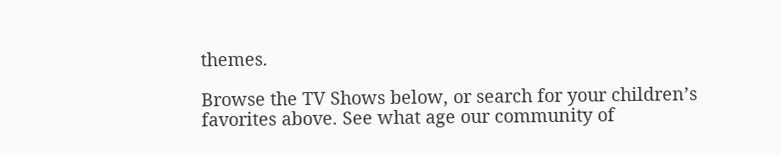themes.

Browse the TV Shows below, or search for your children’s favorites above. See what age our community of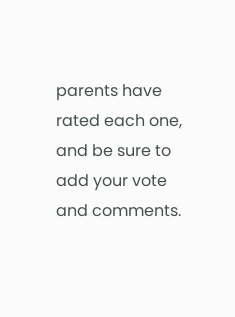parents have rated each one, and be sure to add your vote and comments.